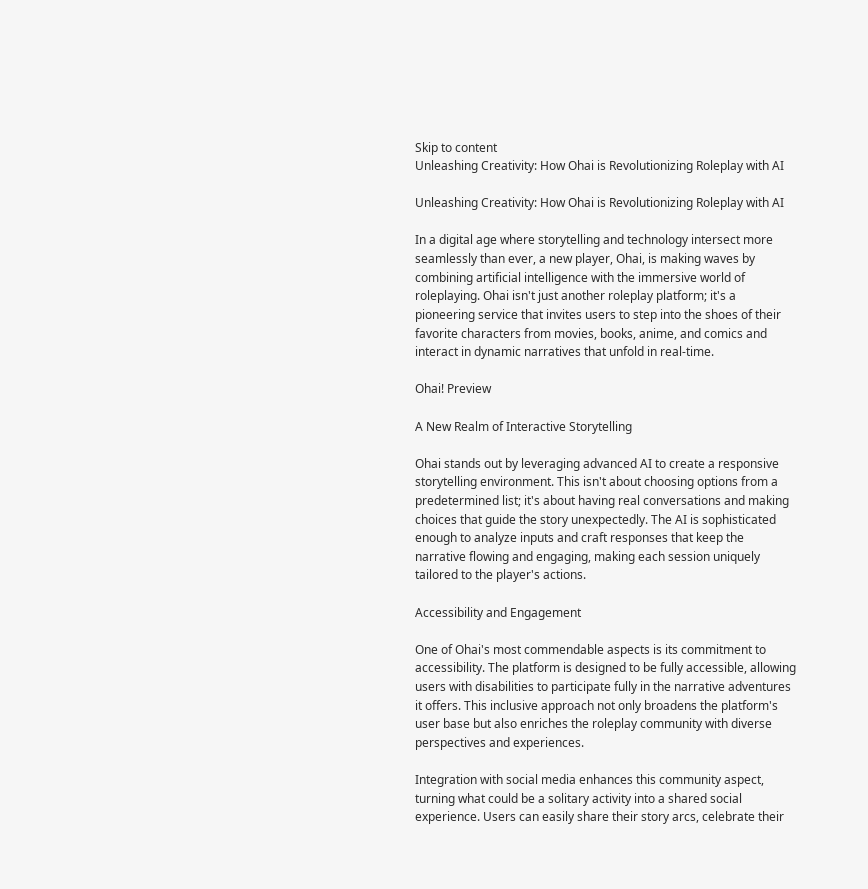Skip to content
Unleashing Creativity: How Ohai is Revolutionizing Roleplay with AI

Unleashing Creativity: How Ohai is Revolutionizing Roleplay with AI

In a digital age where storytelling and technology intersect more seamlessly than ever, a new player, Ohai, is making waves by combining artificial intelligence with the immersive world of roleplaying. Ohai isn't just another roleplay platform; it's a pioneering service that invites users to step into the shoes of their favorite characters from movies, books, anime, and comics and interact in dynamic narratives that unfold in real-time.

Ohai! Preview

A New Realm of Interactive Storytelling

Ohai stands out by leveraging advanced AI to create a responsive storytelling environment. This isn't about choosing options from a predetermined list; it's about having real conversations and making choices that guide the story unexpectedly. The AI is sophisticated enough to analyze inputs and craft responses that keep the narrative flowing and engaging, making each session uniquely tailored to the player's actions.

Accessibility and Engagement

One of Ohai's most commendable aspects is its commitment to accessibility. The platform is designed to be fully accessible, allowing users with disabilities to participate fully in the narrative adventures it offers. This inclusive approach not only broadens the platform's user base but also enriches the roleplay community with diverse perspectives and experiences.

Integration with social media enhances this community aspect, turning what could be a solitary activity into a shared social experience. Users can easily share their story arcs, celebrate their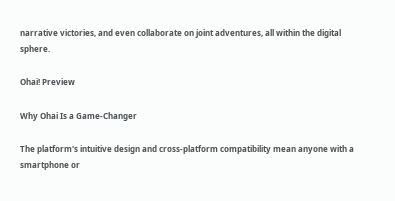narrative victories, and even collaborate on joint adventures, all within the digital sphere.

Ohai! Preview

Why Ohai Is a Game-Changer

The platform's intuitive design and cross-platform compatibility mean anyone with a smartphone or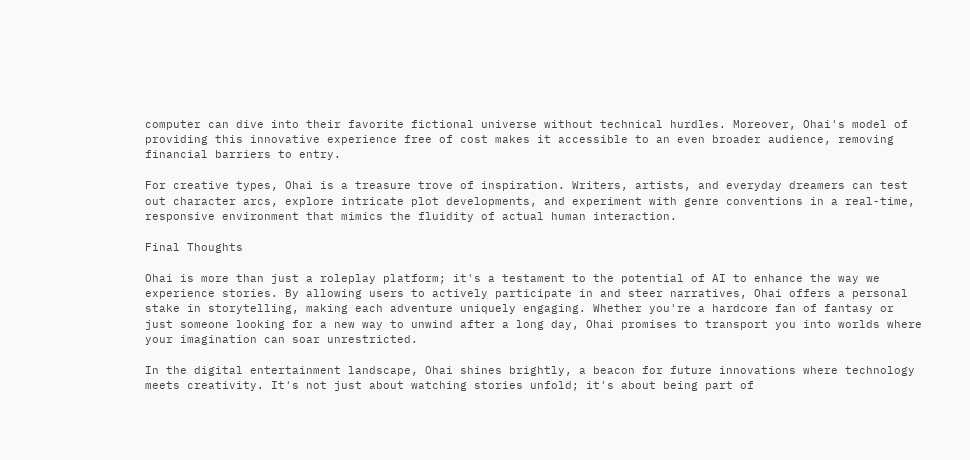computer can dive into their favorite fictional universe without technical hurdles. Moreover, Ohai's model of providing this innovative experience free of cost makes it accessible to an even broader audience, removing financial barriers to entry.

For creative types, Ohai is a treasure trove of inspiration. Writers, artists, and everyday dreamers can test out character arcs, explore intricate plot developments, and experiment with genre conventions in a real-time, responsive environment that mimics the fluidity of actual human interaction.

Final Thoughts

Ohai is more than just a roleplay platform; it's a testament to the potential of AI to enhance the way we experience stories. By allowing users to actively participate in and steer narratives, Ohai offers a personal stake in storytelling, making each adventure uniquely engaging. Whether you're a hardcore fan of fantasy or just someone looking for a new way to unwind after a long day, Ohai promises to transport you into worlds where your imagination can soar unrestricted.

In the digital entertainment landscape, Ohai shines brightly, a beacon for future innovations where technology meets creativity. It's not just about watching stories unfold; it's about being part of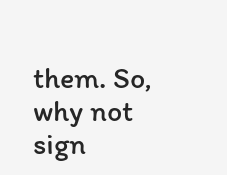them. So, why not sign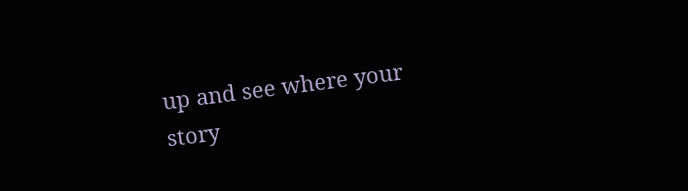up and see where your story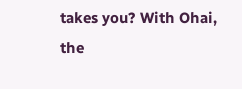takes you? With Ohai, the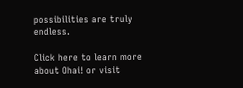possibilities are truly endless.

Click here to learn more about Ohai! or visit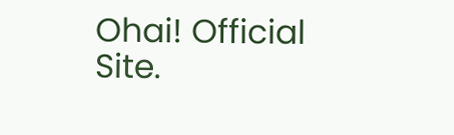Ohai! Official Site.